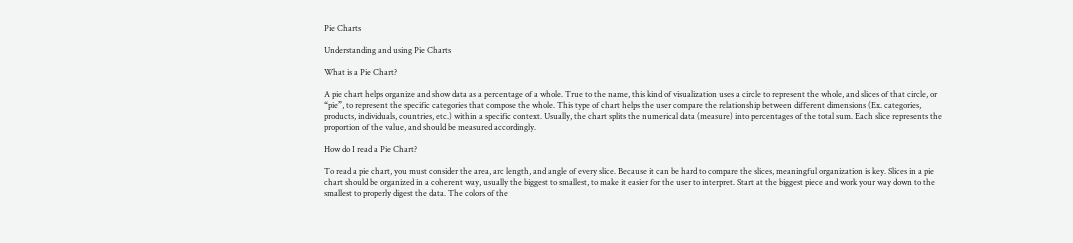Pie Charts

Understanding and using Pie Charts

What is a Pie Chart?

A pie chart helps organize and show data as a percentage of a whole. True to the name, this kind of visualization uses a circle to represent the whole, and slices of that circle, or “pie”, to represent the specific categories that compose the whole. This type of chart helps the user compare the relationship between different dimensions (Ex. categories, products, individuals, countries, etc.) within a specific context. Usually, the chart splits the numerical data (measure) into percentages of the total sum. Each slice represents the proportion of the value, and should be measured accordingly.

How do I read a Pie Chart?

To read a pie chart, you must consider the area, arc length, and angle of every slice. Because it can be hard to compare the slices, meaningful organization is key. Slices in a pie chart should be organized in a coherent way, usually the biggest to smallest, to make it easier for the user to interpret. Start at the biggest piece and work your way down to the smallest to properly digest the data. The colors of the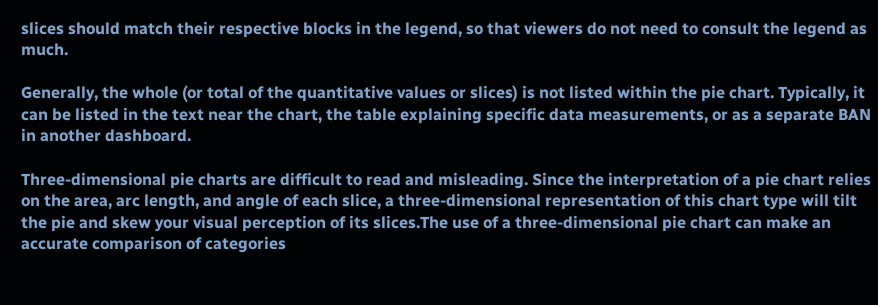slices should match their respective blocks in the legend, so that viewers do not need to consult the legend as much.

Generally, the whole (or total of the quantitative values or slices) is not listed within the pie chart. Typically, it can be listed in the text near the chart, the table explaining specific data measurements, or as a separate BAN in another dashboard.

Three-dimensional pie charts are difficult to read and misleading. Since the interpretation of a pie chart relies on the area, arc length, and angle of each slice, a three-dimensional representation of this chart type will tilt the pie and skew your visual perception of its slices.The use of a three-dimensional pie chart can make an accurate comparison of categories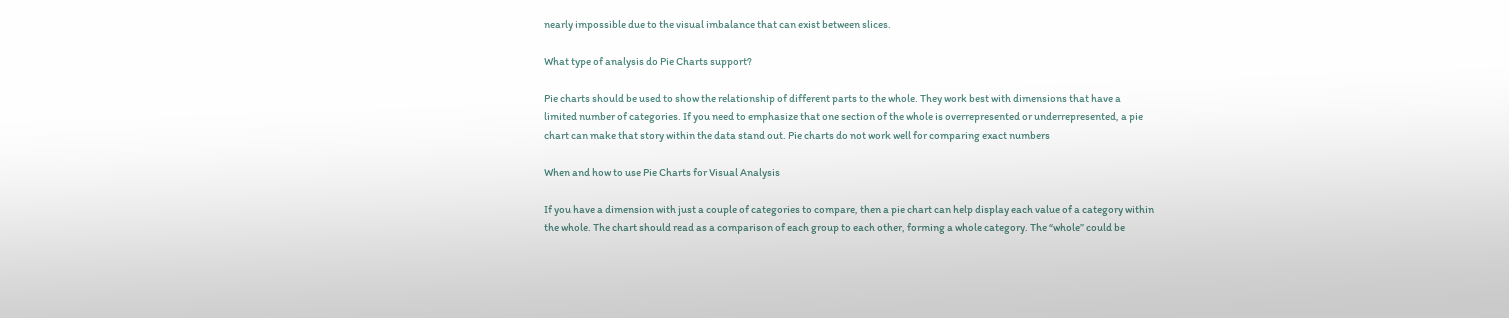nearly impossible due to the visual imbalance that can exist between slices.

What type of analysis do Pie Charts support?

Pie charts should be used to show the relationship of different parts to the whole. They work best with dimensions that have a limited number of categories. If you need to emphasize that one section of the whole is overrepresented or underrepresented, a pie chart can make that story within the data stand out. Pie charts do not work well for comparing exact numbers

When and how to use Pie Charts for Visual Analysis

If you have a dimension with just a couple of categories to compare, then a pie chart can help display each value of a category within the whole. The chart should read as a comparison of each group to each other, forming a whole category. The “whole” could be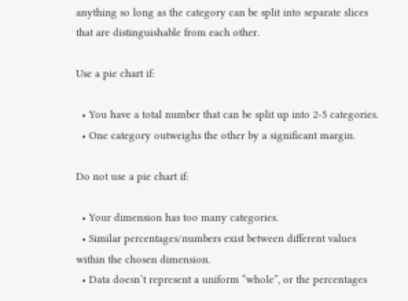anything so long as the category can be split into separate slices that are distinguishable from each other.

Use a pie chart if:

  • You have a total number that can be split up into 2-5 categories.
  • One category outweighs the other by a significant margin.

Do not use a pie chart if:

  • Your dimension has too many categories.
  • Similar percentages/numbers exist between different values within the chosen dimension.
  • Data doesn’t represent a uniform “whole”, or the percentages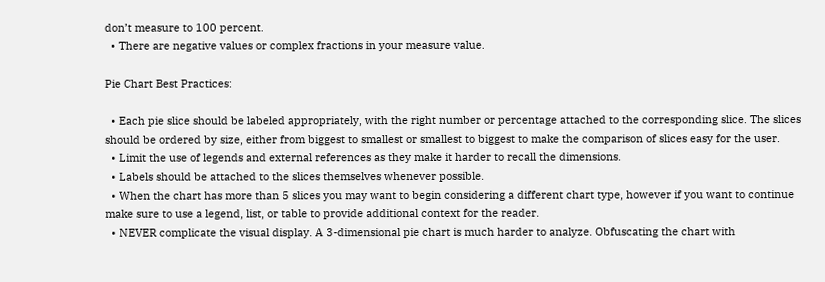don’t measure to 100 percent.
  • There are negative values or complex fractions in your measure value.

Pie Chart Best Practices:

  • Each pie slice should be labeled appropriately, with the right number or percentage attached to the corresponding slice. The slices should be ordered by size, either from biggest to smallest or smallest to biggest to make the comparison of slices easy for the user.
  • Limit the use of legends and external references as they make it harder to recall the dimensions.
  • Labels should be attached to the slices themselves whenever possible.
  • When the chart has more than 5 slices you may want to begin considering a different chart type, however if you want to continue make sure to use a legend, list, or table to provide additional context for the reader.
  • NEVER complicate the visual display. A 3-dimensional pie chart is much harder to analyze. Obfuscating the chart with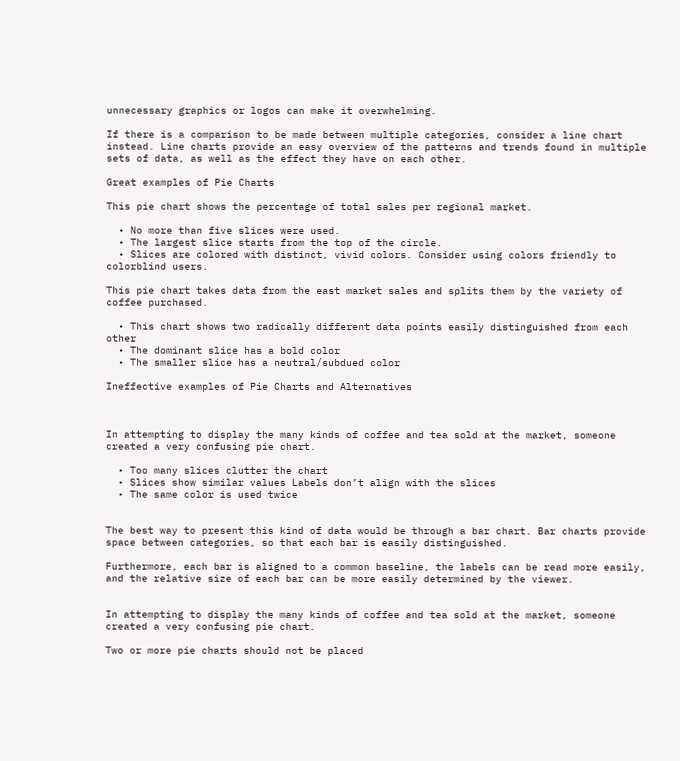unnecessary graphics or logos can make it overwhelming.

If there is a comparison to be made between multiple categories, consider a line chart instead. Line charts provide an easy overview of the patterns and trends found in multiple sets of data, as well as the effect they have on each other.

Great examples of Pie Charts

This pie chart shows the percentage of total sales per regional market.

  • No more than five slices were used.
  • The largest slice starts from the top of the circle.
  • Slices are colored with distinct, vivid colors. Consider using colors friendly to colorblind users.

This pie chart takes data from the east market sales and splits them by the variety of coffee purchased.

  • This chart shows two radically different data points easily distinguished from each other
  • The dominant slice has a bold color
  • The smaller slice has a neutral/subdued color

Ineffective examples of Pie Charts and Alternatives



In attempting to display the many kinds of coffee and tea sold at the market, someone created a very confusing pie chart.

  • Too many slices clutter the chart
  • Slices show similar values Labels don’t align with the slices
  • The same color is used twice


The best way to present this kind of data would be through a bar chart. Bar charts provide space between categories, so that each bar is easily distinguished.

Furthermore, each bar is aligned to a common baseline, the labels can be read more easily, and the relative size of each bar can be more easily determined by the viewer.


In attempting to display the many kinds of coffee and tea sold at the market, someone created a very confusing pie chart.

Two or more pie charts should not be placed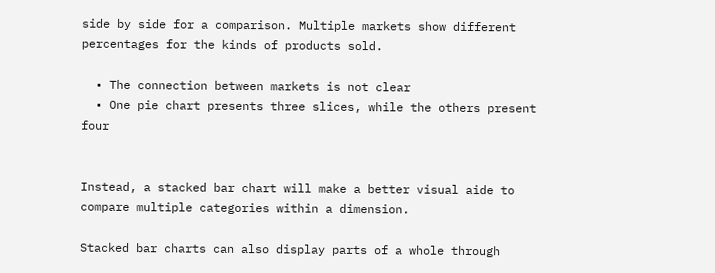side by side for a comparison. Multiple markets show different percentages for the kinds of products sold.

  • The connection between markets is not clear
  • One pie chart presents three slices, while the others present four


Instead, a stacked bar chart will make a better visual aide to compare multiple categories within a dimension.

Stacked bar charts can also display parts of a whole through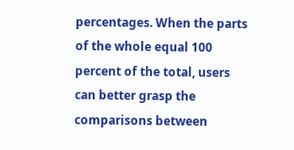percentages. When the parts of the whole equal 100 percent of the total, users can better grasp the comparisons between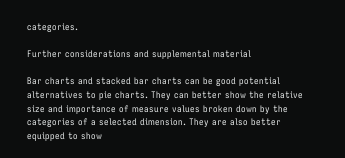categories.

Further considerations and supplemental material

Bar charts and stacked bar charts can be good potential alternatives to pie charts. They can better show the relative size and importance of measure values broken down by the categories of a selected dimension. They are also better equipped to show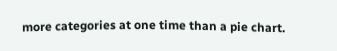more categories at one time than a pie chart.